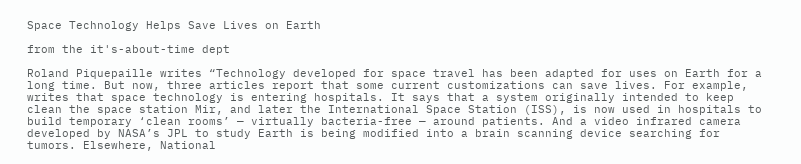Space Technology Helps Save Lives on Earth

from the it's-about-time dept

Roland Piquepaille writes “Technology developed for space travel has been adapted for uses on Earth for a long time. But now, three articles report that some current customizations can save lives. For example, writes that space technology is entering hospitals. It says that a system originally intended to keep clean the space station Mir, and later the International Space Station (ISS), is now used in hospitals to build temporary ‘clean rooms’ — virtually bacteria-free — around patients. And a video infrared camera developed by NASA’s JPL to study Earth is being modified into a brain scanning device searching for tumors. Elsewhere, National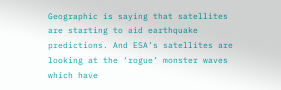Geographic is saying that satellites are starting to aid earthquake predictions. And ESA’s satellites are looking at the ‘rogue’ monster waves which have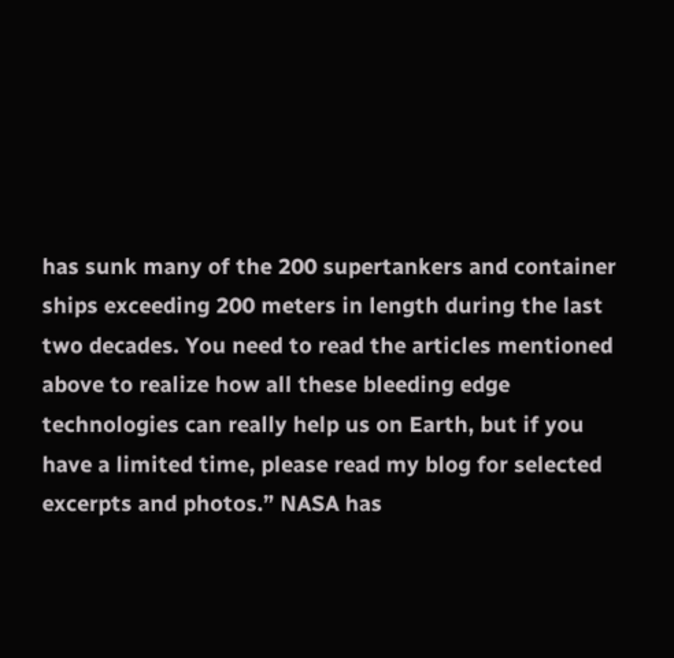has sunk many of the 200 supertankers and container ships exceeding 200 meters in length during the last two decades. You need to read the articles mentioned above to realize how all these bleeding edge technologies can really help us on Earth, but if you have a limited time, please read my blog for selected excerpts and photos.” NASA has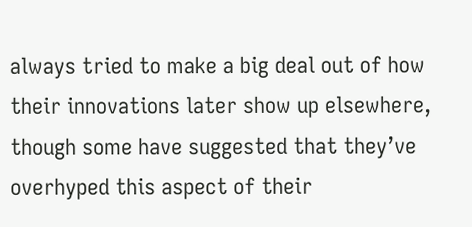always tried to make a big deal out of how their innovations later show up elsewhere, though some have suggested that they’ve overhyped this aspect of their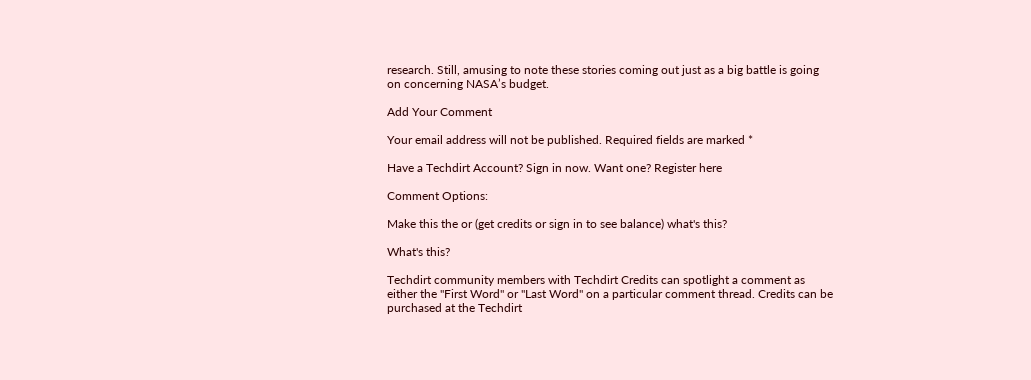research. Still, amusing to note these stories coming out just as a big battle is going on concerning NASA’s budget.

Add Your Comment

Your email address will not be published. Required fields are marked *

Have a Techdirt Account? Sign in now. Want one? Register here

Comment Options:

Make this the or (get credits or sign in to see balance) what's this?

What's this?

Techdirt community members with Techdirt Credits can spotlight a comment as either the "First Word" or "Last Word" on a particular comment thread. Credits can be purchased at the Techdirt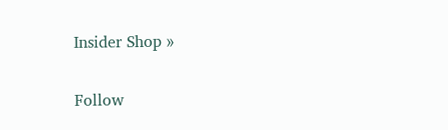Insider Shop »

Follow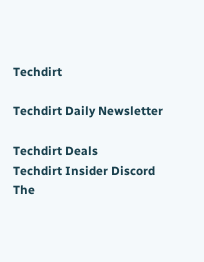Techdirt

Techdirt Daily Newsletter

Techdirt Deals
Techdirt Insider Discord
The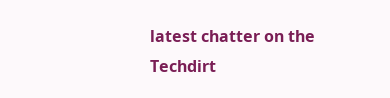latest chatter on the Techdirt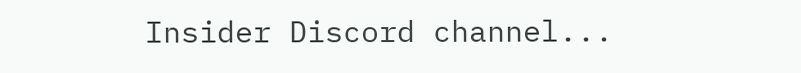Insider Discord channel...